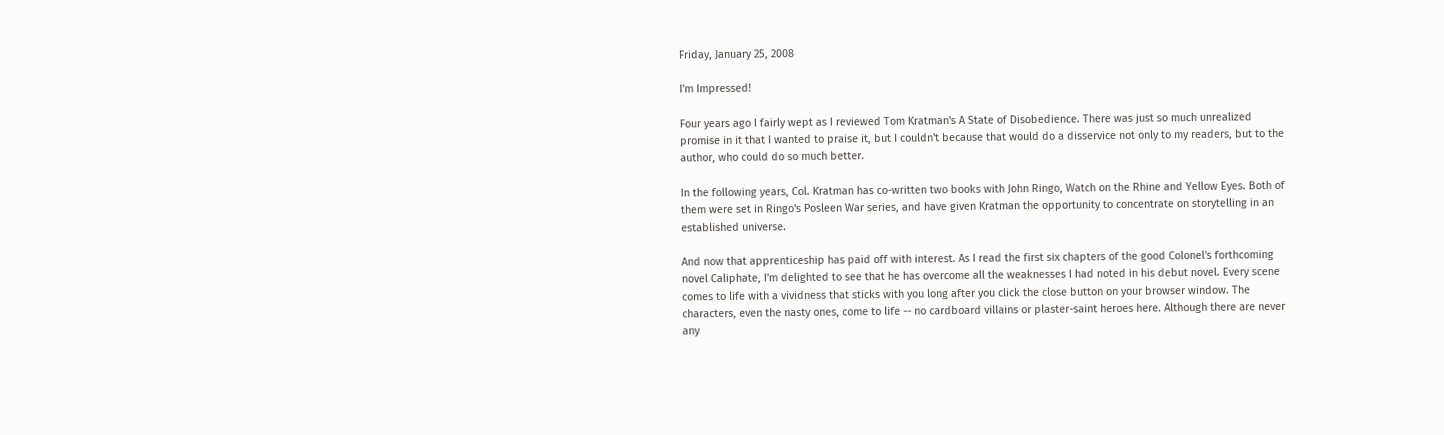Friday, January 25, 2008

I'm Impressed!

Four years ago I fairly wept as I reviewed Tom Kratman's A State of Disobedience. There was just so much unrealized promise in it that I wanted to praise it, but I couldn't because that would do a disservice not only to my readers, but to the author, who could do so much better.

In the following years, Col. Kratman has co-written two books with John Ringo, Watch on the Rhine and Yellow Eyes. Both of them were set in Ringo's Posleen War series, and have given Kratman the opportunity to concentrate on storytelling in an established universe.

And now that apprenticeship has paid off with interest. As I read the first six chapters of the good Colonel's forthcoming novel Caliphate, I'm delighted to see that he has overcome all the weaknesses I had noted in his debut novel. Every scene comes to life with a vividness that sticks with you long after you click the close button on your browser window. The characters, even the nasty ones, come to life -- no cardboard villains or plaster-saint heroes here. Although there are never any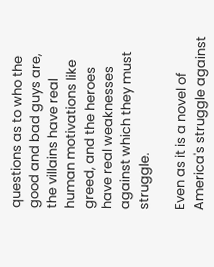questions as to who the good and bad guys are, the villains have real human motivations like greed, and the heroes have real weaknesses against which they must struggle.

Even as it is a novel of America's struggle against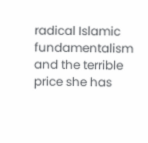radical Islamic fundamentalism and the terrible price she has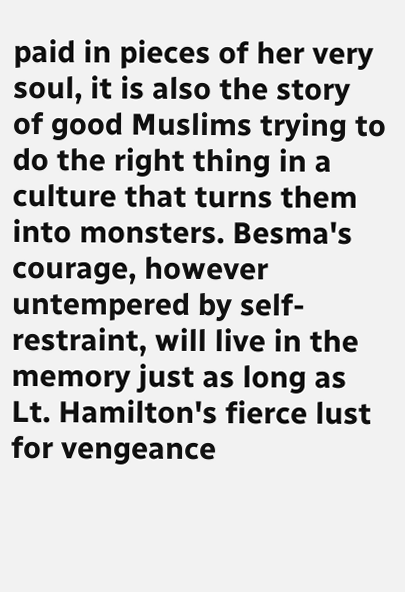paid in pieces of her very soul, it is also the story of good Muslims trying to do the right thing in a culture that turns them into monsters. Besma's courage, however untempered by self-restraint, will live in the memory just as long as Lt. Hamilton's fierce lust for vengeance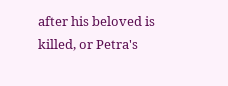after his beloved is killed, or Petra's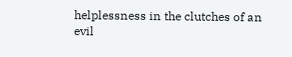helplessness in the clutches of an evil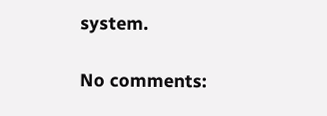system.

No comments: